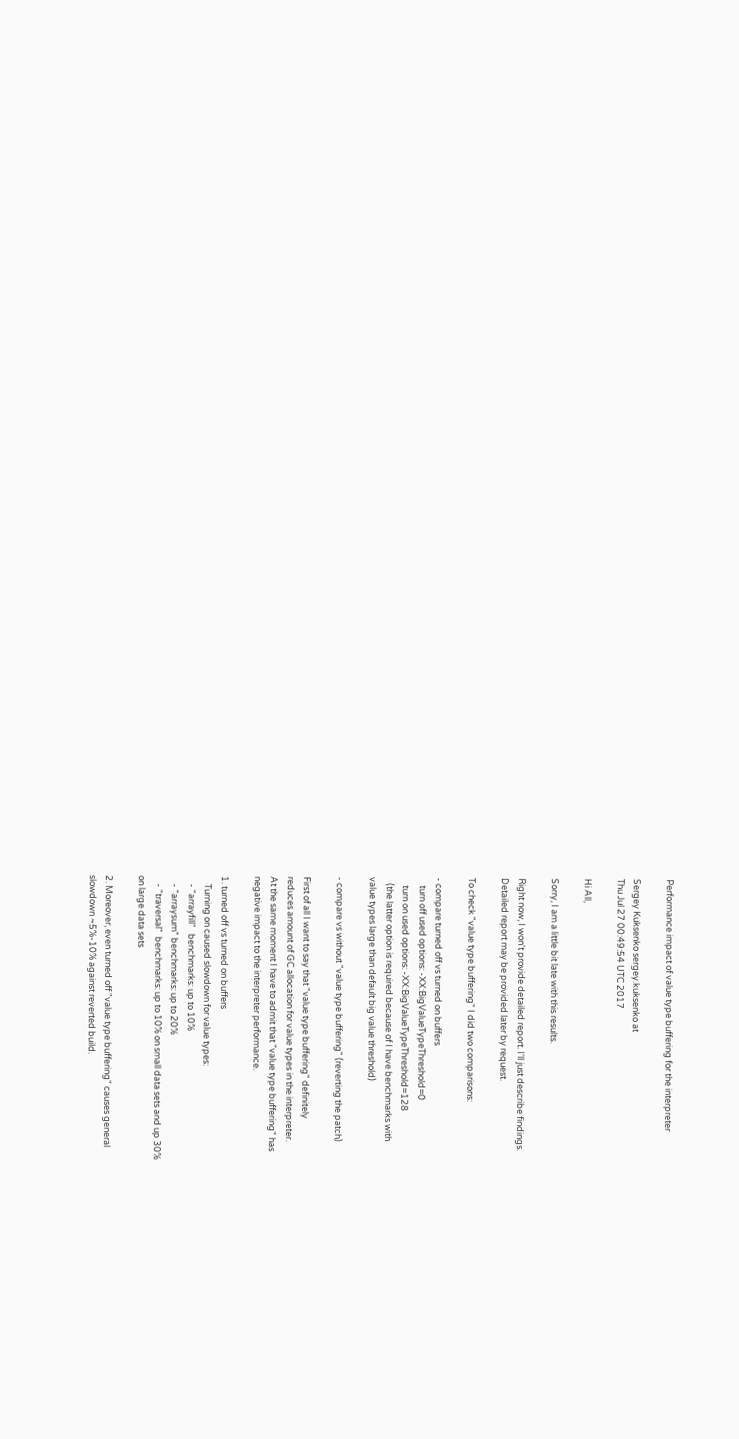Performance impact of value type buffering for the interpreter

Sergey Kuksenko sergey.kuksenko at
Thu Jul 27 00:49:54 UTC 2017

Hi All,

Sorry, I am a little bit late with this results.

Right now, I won't provide detailed report. I'll just describe findings.
Detailed report may be provided later by request.

To check "value type buffering" I did two comparisons:

- compare turned off vs turned on buffers
    turn off used options: -XX:BigValueTypeThreshold=0
    turn on used options: -XX:BigValueTypeThreshold=128
   (the latter option is required because of I have benchmarks with
value types large than default big value threshold)

- compare vs without "value type buffering" (reverting the patch)

First of all I want to say that "value type buffering" definitely
reduces amount of GC allocation for value types in the interpreter.
At the same moment I have to admit that "value type buffering" has
negative impact to the interpreter performance.

1. turned off vs turned on buffers
    Turning on caused slowdown for value types:
    - "arrayfill"   benchmarks: up to 10%
    - "arraysum" benchmarks: up to 20%
    - "traversal"  benchmarks: up to 10% on small data sets and up 30%
on large data sets

2. Moreover, even turned off "value type buffering" causes general
slowdown ~5%-10% against reverted build.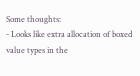Some thoughts:
- Looks like extra allocation of boxed value types in the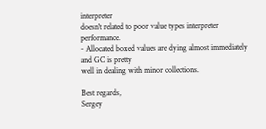interpreter
doesn't related to poor value types interpreter performance.
- Allocated boxed values are dying almost immediately and GC is pretty
well in dealing with minor collections.

Best regards,
Sergey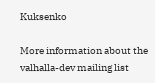Kuksenko

More information about the valhalla-dev mailing list